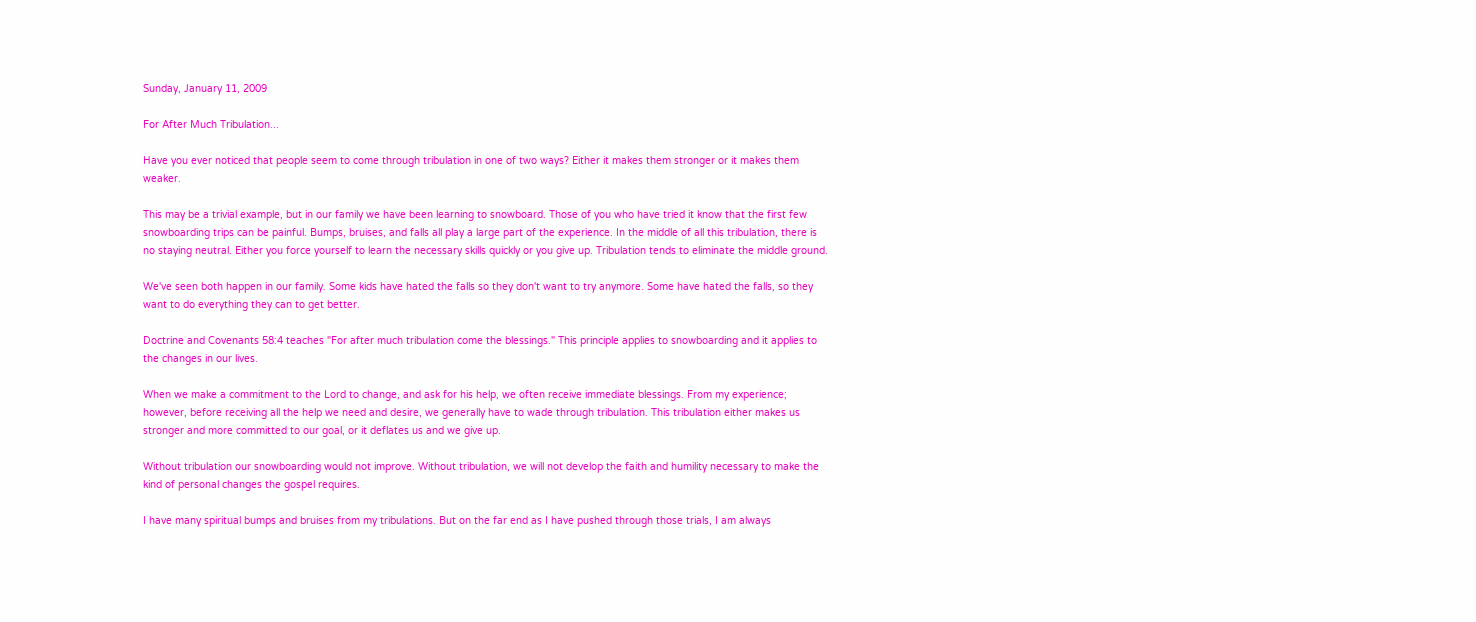Sunday, January 11, 2009

For After Much Tribulation...

Have you ever noticed that people seem to come through tribulation in one of two ways? Either it makes them stronger or it makes them weaker.

This may be a trivial example, but in our family we have been learning to snowboard. Those of you who have tried it know that the first few snowboarding trips can be painful. Bumps, bruises, and falls all play a large part of the experience. In the middle of all this tribulation, there is no staying neutral. Either you force yourself to learn the necessary skills quickly or you give up. Tribulation tends to eliminate the middle ground.

We've seen both happen in our family. Some kids have hated the falls so they don't want to try anymore. Some have hated the falls, so they want to do everything they can to get better.

Doctrine and Covenants 58:4 teaches "For after much tribulation come the blessings." This principle applies to snowboarding and it applies to the changes in our lives.

When we make a commitment to the Lord to change, and ask for his help, we often receive immediate blessings. From my experience; however, before receiving all the help we need and desire, we generally have to wade through tribulation. This tribulation either makes us stronger and more committed to our goal, or it deflates us and we give up.

Without tribulation our snowboarding would not improve. Without tribulation, we will not develop the faith and humility necessary to make the kind of personal changes the gospel requires.

I have many spiritual bumps and bruises from my tribulations. But on the far end as I have pushed through those trials, I am always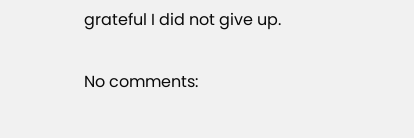grateful I did not give up.

No comments: